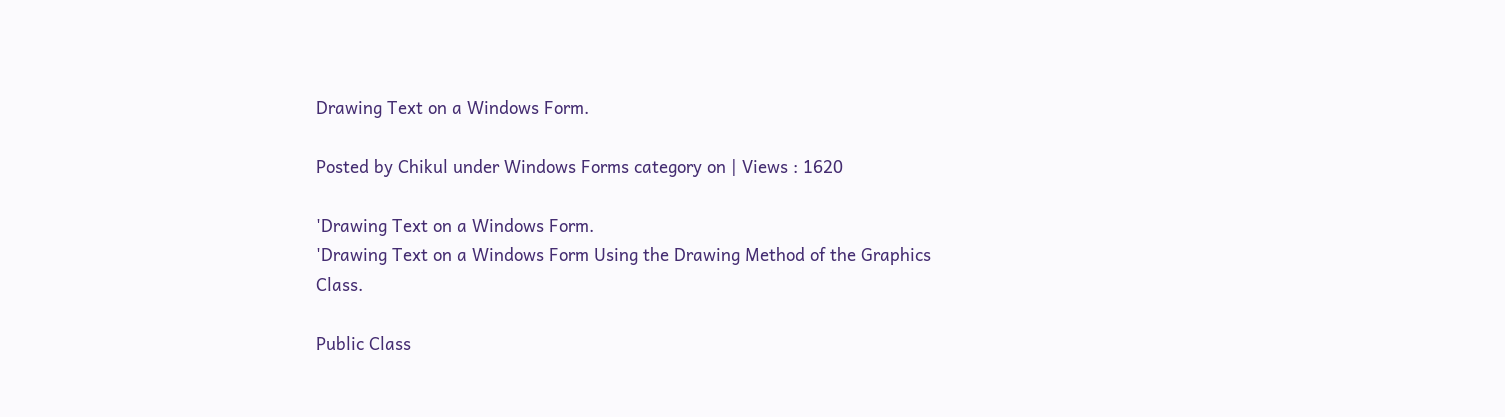Drawing Text on a Windows Form.

Posted by Chikul under Windows Forms category on | Views : 1620

'Drawing Text on a Windows Form.
'Drawing Text on a Windows Form Using the Drawing Method of the Graphics Class.

Public Class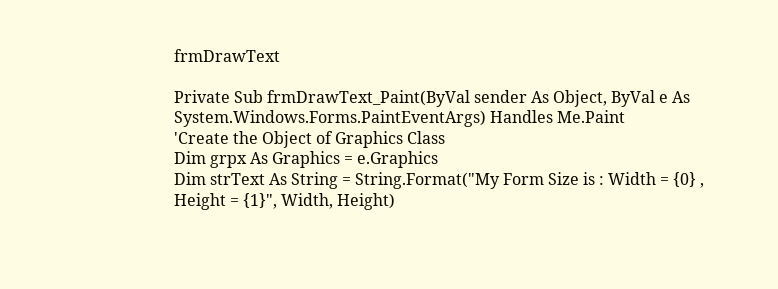frmDrawText

Private Sub frmDrawText_Paint(ByVal sender As Object, ByVal e As System.Windows.Forms.PaintEventArgs) Handles Me.Paint
'Create the Object of Graphics Class
Dim grpx As Graphics = e.Graphics
Dim strText As String = String.Format("My Form Size is : Width = {0} , Height = {1}", Width, Height)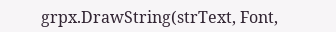grpx.DrawString(strText, Font,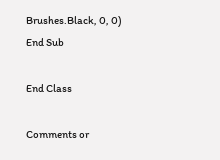Brushes.Black, 0, 0)
End Sub

End Class

Comments or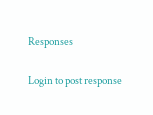Responses

Login to post response